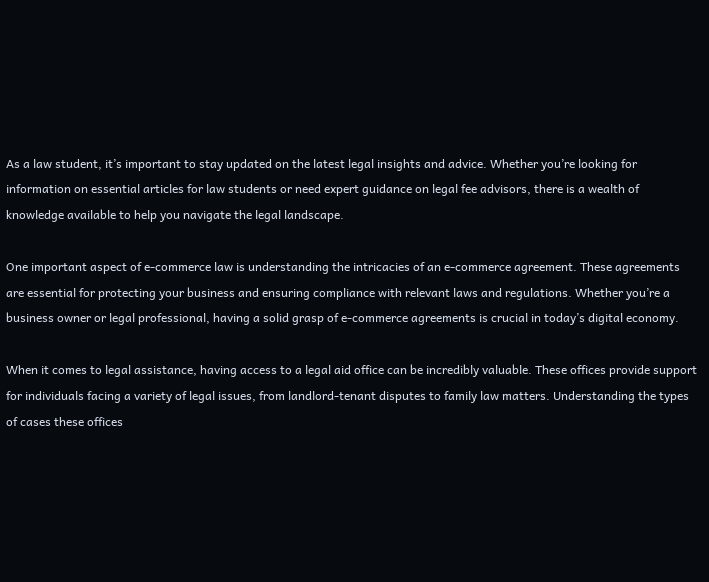As a law student, it’s important to stay updated on the latest legal insights and advice. Whether you’re looking for information on essential articles for law students or need expert guidance on legal fee advisors, there is a wealth of knowledge available to help you navigate the legal landscape.

One important aspect of e-commerce law is understanding the intricacies of an e-commerce agreement. These agreements are essential for protecting your business and ensuring compliance with relevant laws and regulations. Whether you’re a business owner or legal professional, having a solid grasp of e-commerce agreements is crucial in today’s digital economy.

When it comes to legal assistance, having access to a legal aid office can be incredibly valuable. These offices provide support for individuals facing a variety of legal issues, from landlord-tenant disputes to family law matters. Understanding the types of cases these offices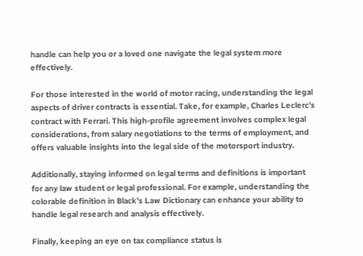handle can help you or a loved one navigate the legal system more effectively.

For those interested in the world of motor racing, understanding the legal aspects of driver contracts is essential. Take, for example, Charles Leclerc’s contract with Ferrari. This high-profile agreement involves complex legal considerations, from salary negotiations to the terms of employment, and offers valuable insights into the legal side of the motorsport industry.

Additionally, staying informed on legal terms and definitions is important for any law student or legal professional. For example, understanding the colorable definition in Black’s Law Dictionary can enhance your ability to handle legal research and analysis effectively.

Finally, keeping an eye on tax compliance status is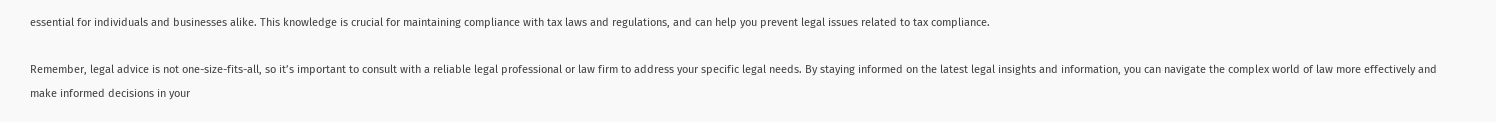essential for individuals and businesses alike. This knowledge is crucial for maintaining compliance with tax laws and regulations, and can help you prevent legal issues related to tax compliance.

Remember, legal advice is not one-size-fits-all, so it’s important to consult with a reliable legal professional or law firm to address your specific legal needs. By staying informed on the latest legal insights and information, you can navigate the complex world of law more effectively and make informed decisions in your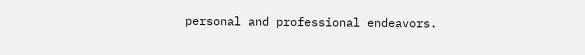personal and professional endeavors.